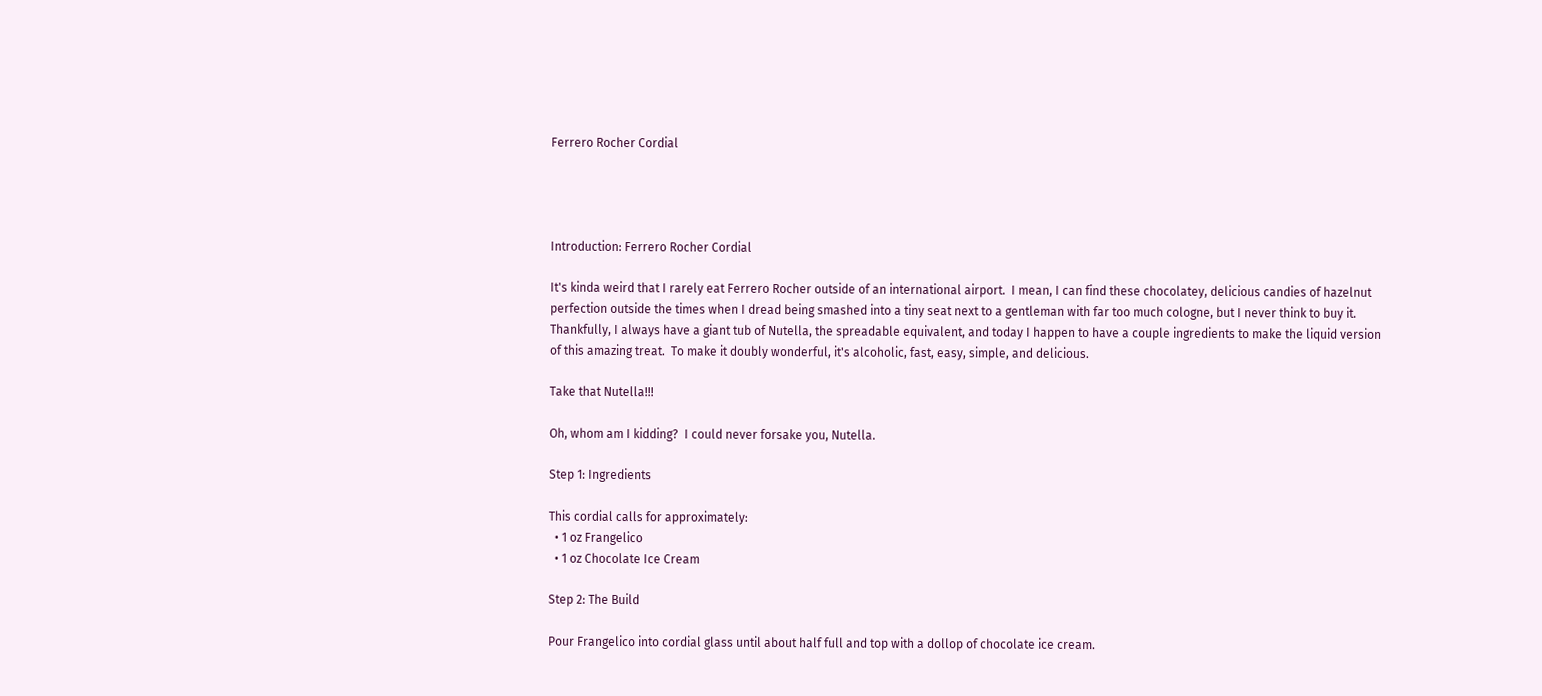Ferrero Rocher Cordial




Introduction: Ferrero Rocher Cordial

It's kinda weird that I rarely eat Ferrero Rocher outside of an international airport.  I mean, I can find these chocolatey, delicious candies of hazelnut perfection outside the times when I dread being smashed into a tiny seat next to a gentleman with far too much cologne, but I never think to buy it.  Thankfully, I always have a giant tub of Nutella, the spreadable equivalent, and today I happen to have a couple ingredients to make the liquid version of this amazing treat.  To make it doubly wonderful, it's alcoholic, fast, easy, simple, and delicious.

Take that Nutella!!!

Oh, whom am I kidding?  I could never forsake you, Nutella.

Step 1: Ingredients

This cordial calls for approximately:
  • 1 oz Frangelico
  • 1 oz Chocolate Ice Cream

Step 2: The Build

Pour Frangelico into cordial glass until about half full and top with a dollop of chocolate ice cream.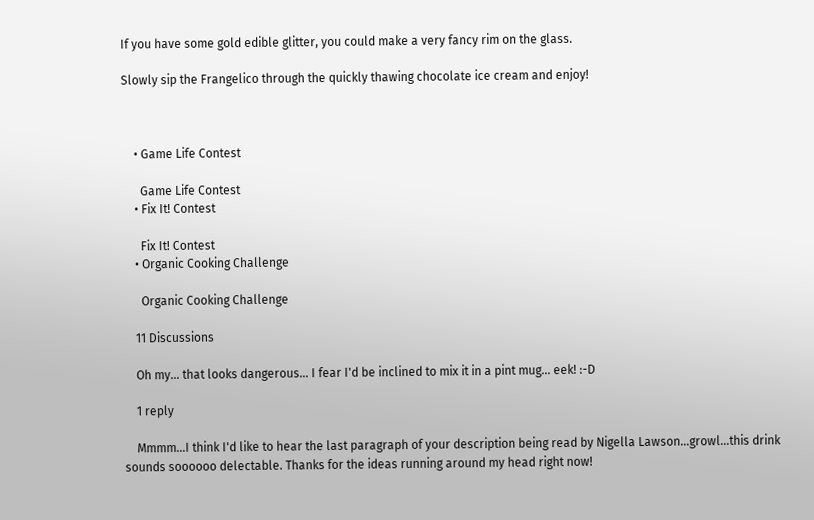If you have some gold edible glitter, you could make a very fancy rim on the glass.

Slowly sip the Frangelico through the quickly thawing chocolate ice cream and enjoy!



    • Game Life Contest

      Game Life Contest
    • Fix It! Contest

      Fix It! Contest
    • Organic Cooking Challenge

      Organic Cooking Challenge

    11 Discussions

    Oh my... that looks dangerous... I fear I'd be inclined to mix it in a pint mug... eek! :-D

    1 reply

    Mmmm...I think I'd like to hear the last paragraph of your description being read by Nigella Lawson...growl...this drink sounds soooooo delectable. Thanks for the ideas running around my head right now!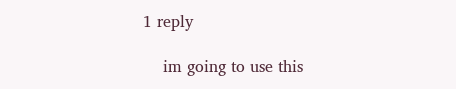1 reply

    im going to use this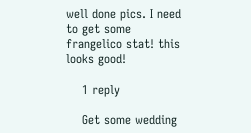well done pics. I need to get some frangelico stat! this looks good!

    1 reply

    Get some wedding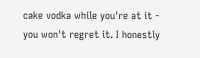cake vodka while you're at it - you won't regret it. I honestly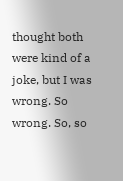thought both were kind of a joke, but I was wrong. So wrong. So, so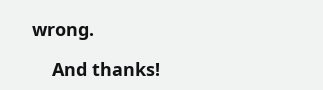wrong.

    And thanks!